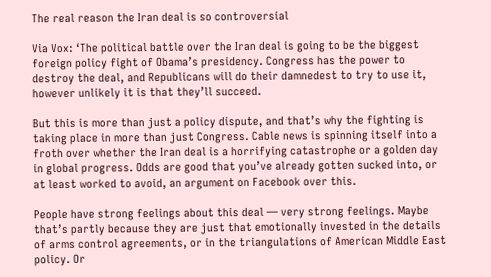The real reason the Iran deal is so controversial

Via Vox: ‘The political battle over the Iran deal is going to be the biggest foreign policy fight of Obama’s presidency. Congress has the power to destroy the deal, and Republicans will do their damnedest to try to use it, however unlikely it is that they’ll succeed.

But this is more than just a policy dispute, and that’s why the fighting is taking place in more than just Congress. Cable news is spinning itself into a froth over whether the Iran deal is a horrifying catastrophe or a golden day in global progress. Odds are good that you’ve already gotten sucked into, or at least worked to avoid, an argument on Facebook over this.

People have strong feelings about this deal — very strong feelings. Maybe that’s partly because they are just that emotionally invested in the details of arms control agreements, or in the triangulations of American Middle East policy. Or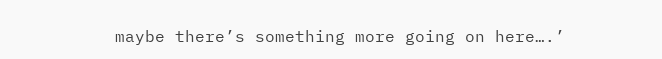maybe there’s something more going on here….’